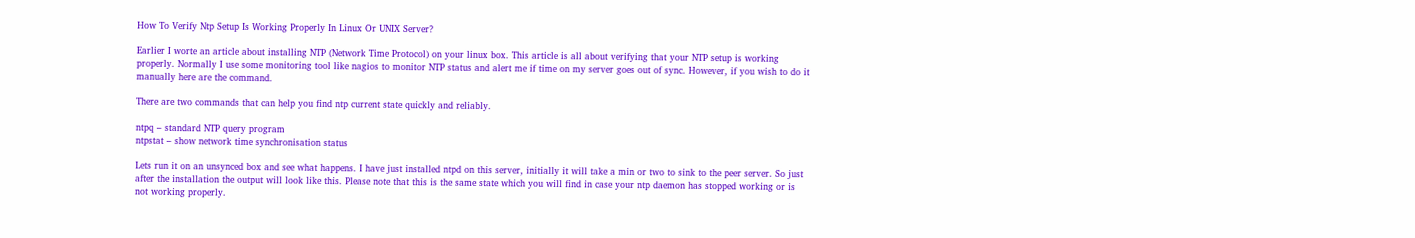How To Verify Ntp Setup Is Working Properly In Linux Or UNIX Server?

Earlier I worte an article about installing NTP (Network Time Protocol) on your linux box. This article is all about verifying that your NTP setup is working properly. Normally I use some monitoring tool like nagios to monitor NTP status and alert me if time on my server goes out of sync. However, if you wish to do it manually here are the command.

There are two commands that can help you find ntp current state quickly and reliably.

ntpq – standard NTP query program
ntpstat – show network time synchronisation status

Lets run it on an unsynced box and see what happens. I have just installed ntpd on this server, initially it will take a min or two to sink to the peer server. So just after the installation the output will look like this. Please note that this is the same state which you will find in case your ntp daemon has stopped working or is not working properly.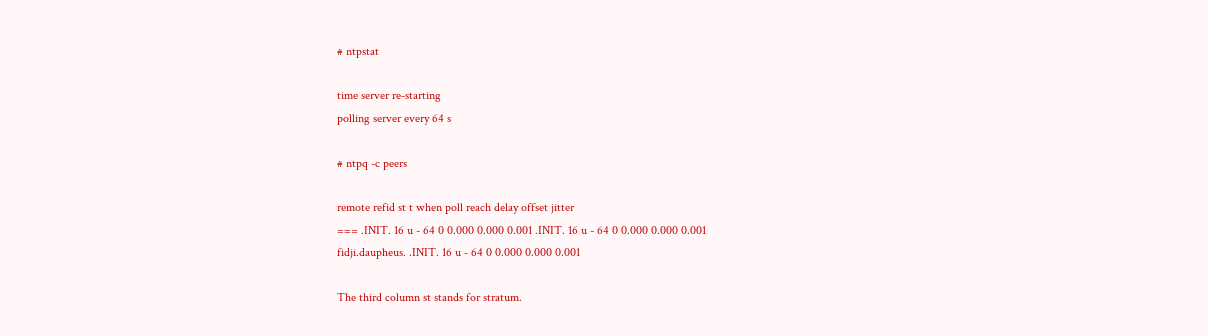# ntpstat

time server re-starting
polling server every 64 s

# ntpq -c peers

remote refid st t when poll reach delay offset jitter
=== .INIT. 16 u - 64 0 0.000 0.000 0.001 .INIT. 16 u - 64 0 0.000 0.000 0.001
fidji.daupheus. .INIT. 16 u - 64 0 0.000 0.000 0.001

The third column st stands for stratum.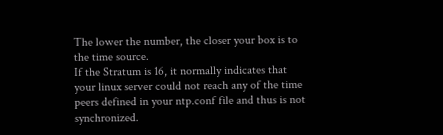The lower the number, the closer your box is to the time source.
If the Stratum is 16, it normally indicates that your linux server could not reach any of the time peers defined in your ntp.conf file and thus is not synchronized.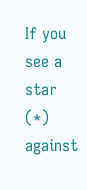If you see a star (*) against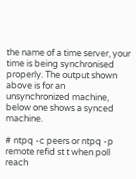the name of a time server, your time is being synchronised properly. The output shown above is for an unsynchronized machine, below one shows a synced machine.

# ntpq -c peers or ntpq -p
remote refid st t when poll reach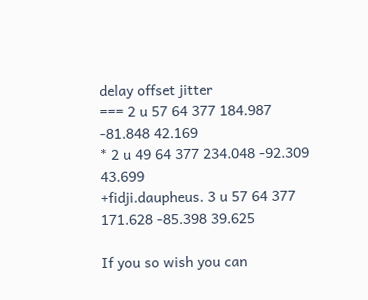delay offset jitter
=== 2 u 57 64 377 184.987 -81.848 42.169
* 2 u 49 64 377 234.048 -92.309 43.699
+fidji.daupheus. 3 u 57 64 377 171.628 -85.398 39.625

If you so wish you can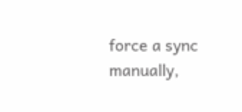force a sync manually,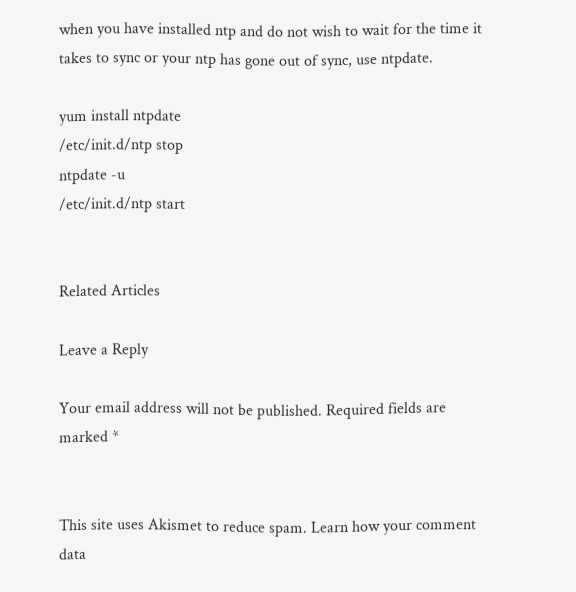when you have installed ntp and do not wish to wait for the time it takes to sync or your ntp has gone out of sync, use ntpdate.

yum install ntpdate
/etc/init.d/ntp stop
ntpdate -u
/etc/init.d/ntp start


Related Articles

Leave a Reply

Your email address will not be published. Required fields are marked *


This site uses Akismet to reduce spam. Learn how your comment data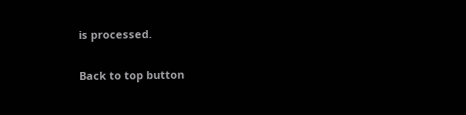is processed.

Back to top button